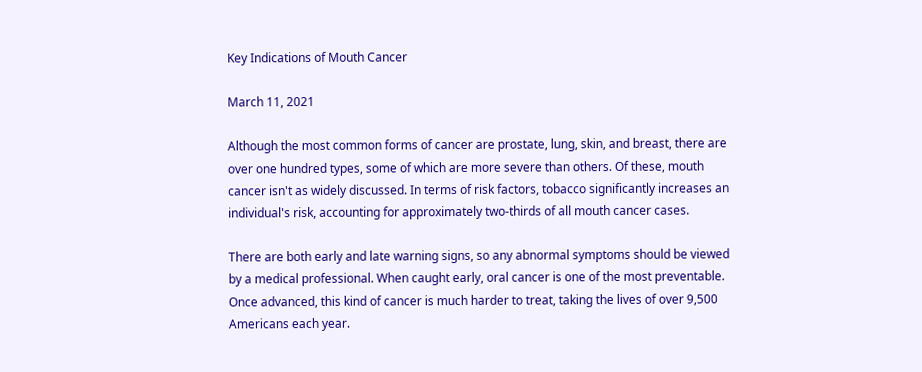Key Indications of Mouth Cancer

March 11, 2021

Although the most common forms of cancer are prostate, lung, skin, and breast, there are over one hundred types, some of which are more severe than others. Of these, mouth cancer isn't as widely discussed. In terms of risk factors, tobacco significantly increases an individual's risk, accounting for approximately two-thirds of all mouth cancer cases.

There are both early and late warning signs, so any abnormal symptoms should be viewed by a medical professional. When caught early, oral cancer is one of the most preventable. Once advanced, this kind of cancer is much harder to treat, taking the lives of over 9,500 Americans each year.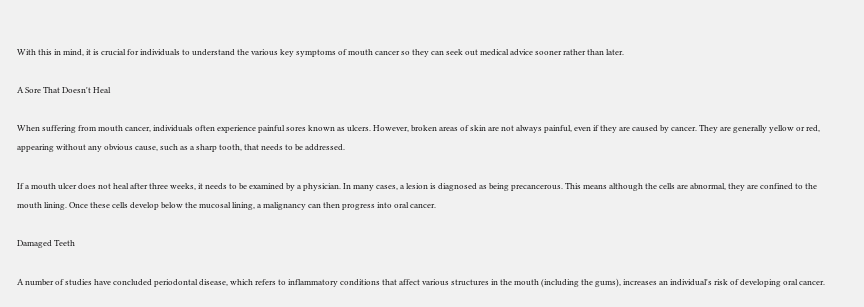With this in mind, it is crucial for individuals to understand the various key symptoms of mouth cancer so they can seek out medical advice sooner rather than later.

A Sore That Doesn't Heal

When suffering from mouth cancer, individuals often experience painful sores known as ulcers. However, broken areas of skin are not always painful, even if they are caused by cancer. They are generally yellow or red, appearing without any obvious cause, such as a sharp tooth, that needs to be addressed.

If a mouth ulcer does not heal after three weeks, it needs to be examined by a physician. In many cases, a lesion is diagnosed as being precancerous. This means although the cells are abnormal, they are confined to the mouth lining. Once these cells develop below the mucosal lining, a malignancy can then progress into oral cancer.

Damaged Teeth

A number of studies have concluded periodontal disease, which refers to inflammatory conditions that affect various structures in the mouth (including the gums), increases an individual's risk of developing oral cancer.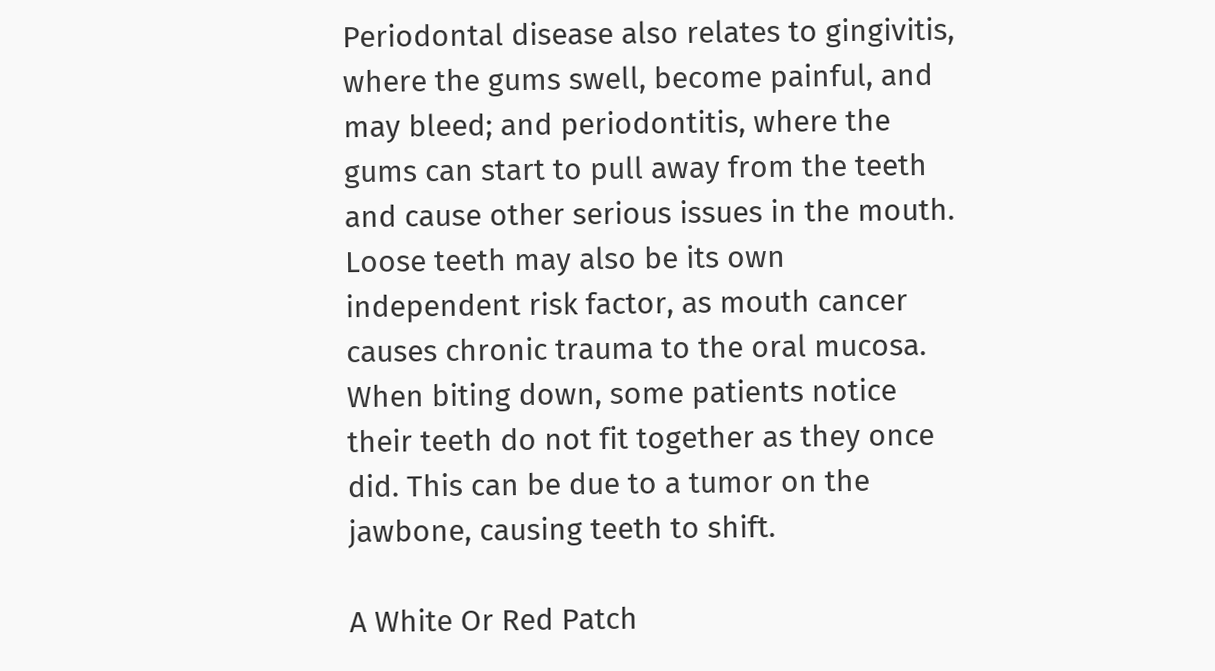Periodontal disease also relates to gingivitis, where the gums swell, become painful, and may bleed; and periodontitis, where the gums can start to pull away from the teeth and cause other serious issues in the mouth. Loose teeth may also be its own independent risk factor, as mouth cancer causes chronic trauma to the oral mucosa. When biting down, some patients notice their teeth do not fit together as they once did. This can be due to a tumor on the jawbone, causing teeth to shift.

A White Or Red Patch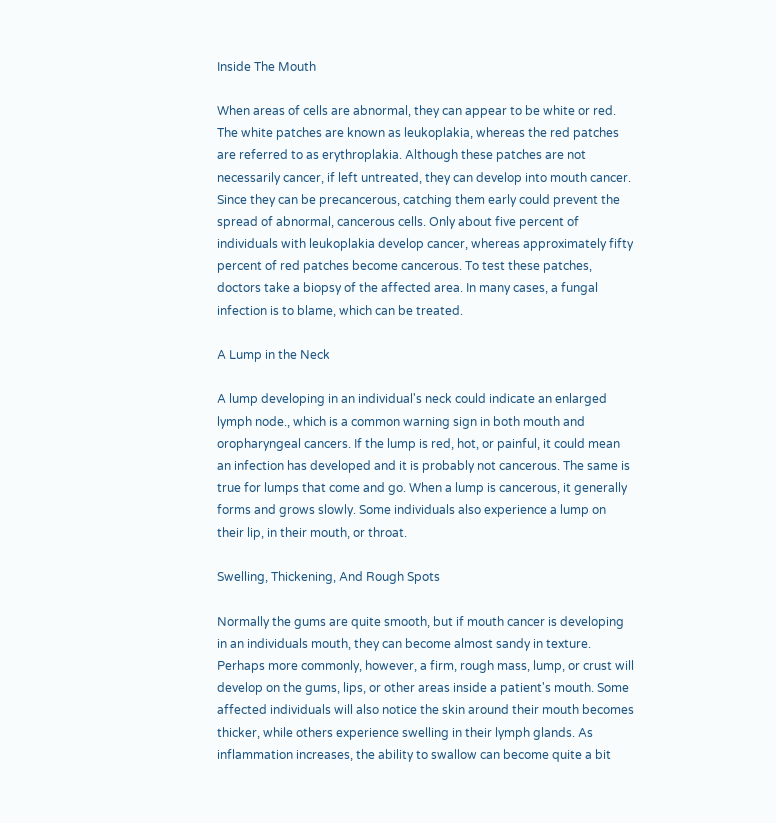Inside The Mouth

When areas of cells are abnormal, they can appear to be white or red. The white patches are known as leukoplakia, whereas the red patches are referred to as erythroplakia. Although these patches are not necessarily cancer, if left untreated, they can develop into mouth cancer. Since they can be precancerous, catching them early could prevent the spread of abnormal, cancerous cells. Only about five percent of individuals with leukoplakia develop cancer, whereas approximately fifty percent of red patches become cancerous. To test these patches, doctors take a biopsy of the affected area. In many cases, a fungal infection is to blame, which can be treated.

A Lump in the Neck

A lump developing in an individual's neck could indicate an enlarged lymph node., which is a common warning sign in both mouth and oropharyngeal cancers. If the lump is red, hot, or painful, it could mean an infection has developed and it is probably not cancerous. The same is true for lumps that come and go. When a lump is cancerous, it generally forms and grows slowly. Some individuals also experience a lump on their lip, in their mouth, or throat.

Swelling, Thickening, And Rough Spots

Normally the gums are quite smooth, but if mouth cancer is developing in an individuals mouth, they can become almost sandy in texture. Perhaps more commonly, however, a firm, rough mass, lump, or crust will develop on the gums, lips, or other areas inside a patient's mouth. Some affected individuals will also notice the skin around their mouth becomes thicker, while others experience swelling in their lymph glands. As inflammation increases, the ability to swallow can become quite a bit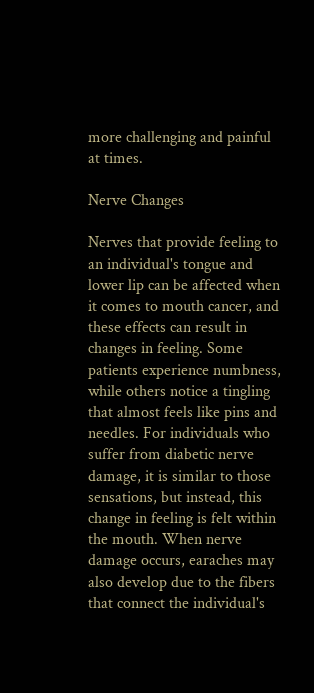more challenging and painful at times.

Nerve Changes

Nerves that provide feeling to an individual's tongue and lower lip can be affected when it comes to mouth cancer, and these effects can result in changes in feeling. Some patients experience numbness, while others notice a tingling that almost feels like pins and needles. For individuals who suffer from diabetic nerve damage, it is similar to those sensations, but instead, this change in feeling is felt within the mouth. When nerve damage occurs, earaches may also develop due to the fibers that connect the individual's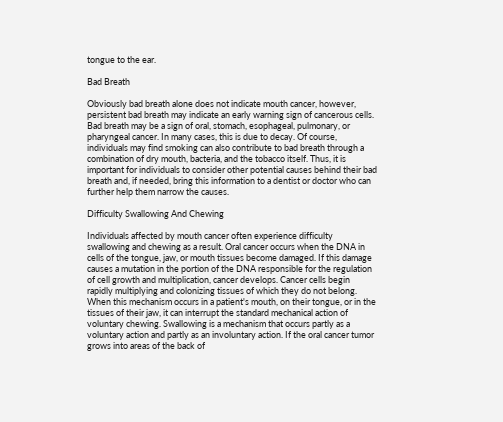tongue to the ear.

Bad Breath

Obviously bad breath alone does not indicate mouth cancer, however, persistent bad breath may indicate an early warning sign of cancerous cells. Bad breath may be a sign of oral, stomach, esophageal, pulmonary, or pharyngeal cancer. In many cases, this is due to decay. Of course, individuals may find smoking can also contribute to bad breath through a combination of dry mouth, bacteria, and the tobacco itself. Thus, it is important for individuals to consider other potential causes behind their bad breath and, if needed, bring this information to a dentist or doctor who can further help them narrow the causes.

Difficulty Swallowing And Chewing

Individuals affected by mouth cancer often experience difficulty swallowing and chewing as a result. Oral cancer occurs when the DNA in cells of the tongue, jaw, or mouth tissues become damaged. If this damage causes a mutation in the portion of the DNA responsible for the regulation of cell growth and multiplication, cancer develops. Cancer cells begin rapidly multiplying and colonizing tissues of which they do not belong. When this mechanism occurs in a patient's mouth, on their tongue, or in the tissues of their jaw, it can interrupt the standard mechanical action of voluntary chewing. Swallowing is a mechanism that occurs partly as a voluntary action and partly as an involuntary action. If the oral cancer tumor grows into areas of the back of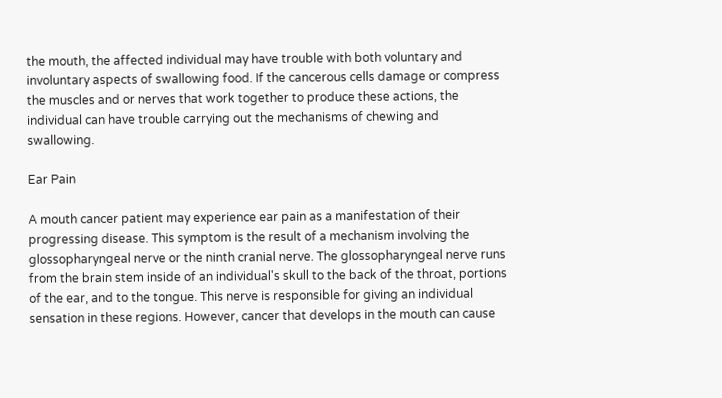the mouth, the affected individual may have trouble with both voluntary and involuntary aspects of swallowing food. If the cancerous cells damage or compress the muscles and or nerves that work together to produce these actions, the individual can have trouble carrying out the mechanisms of chewing and swallowing.

Ear Pain

A mouth cancer patient may experience ear pain as a manifestation of their progressing disease. This symptom is the result of a mechanism involving the glossopharyngeal nerve or the ninth cranial nerve. The glossopharyngeal nerve runs from the brain stem inside of an individual's skull to the back of the throat, portions of the ear, and to the tongue. This nerve is responsible for giving an individual sensation in these regions. However, cancer that develops in the mouth can cause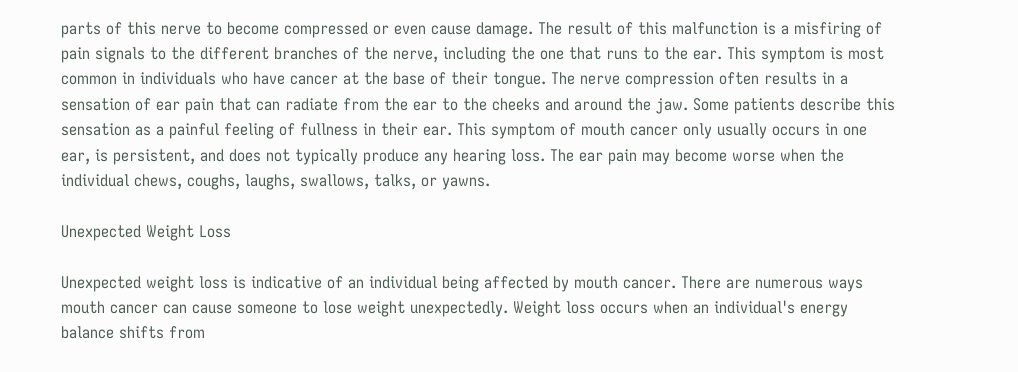parts of this nerve to become compressed or even cause damage. The result of this malfunction is a misfiring of pain signals to the different branches of the nerve, including the one that runs to the ear. This symptom is most common in individuals who have cancer at the base of their tongue. The nerve compression often results in a sensation of ear pain that can radiate from the ear to the cheeks and around the jaw. Some patients describe this sensation as a painful feeling of fullness in their ear. This symptom of mouth cancer only usually occurs in one ear, is persistent, and does not typically produce any hearing loss. The ear pain may become worse when the individual chews, coughs, laughs, swallows, talks, or yawns.

Unexpected Weight Loss

Unexpected weight loss is indicative of an individual being affected by mouth cancer. There are numerous ways mouth cancer can cause someone to lose weight unexpectedly. Weight loss occurs when an individual's energy balance shifts from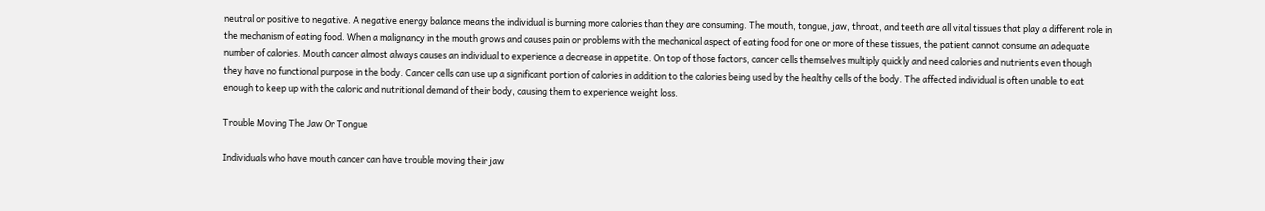neutral or positive to negative. A negative energy balance means the individual is burning more calories than they are consuming. The mouth, tongue, jaw, throat, and teeth are all vital tissues that play a different role in the mechanism of eating food. When a malignancy in the mouth grows and causes pain or problems with the mechanical aspect of eating food for one or more of these tissues, the patient cannot consume an adequate number of calories. Mouth cancer almost always causes an individual to experience a decrease in appetite. On top of those factors, cancer cells themselves multiply quickly and need calories and nutrients even though they have no functional purpose in the body. Cancer cells can use up a significant portion of calories in addition to the calories being used by the healthy cells of the body. The affected individual is often unable to eat enough to keep up with the caloric and nutritional demand of their body, causing them to experience weight loss.

Trouble Moving The Jaw Or Tongue

Individuals who have mouth cancer can have trouble moving their jaw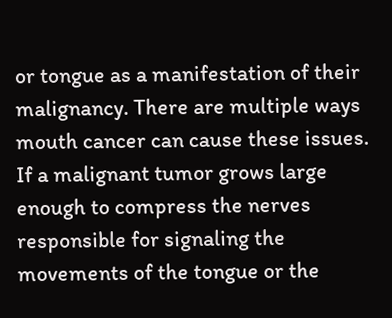or tongue as a manifestation of their malignancy. There are multiple ways mouth cancer can cause these issues. If a malignant tumor grows large enough to compress the nerves responsible for signaling the movements of the tongue or the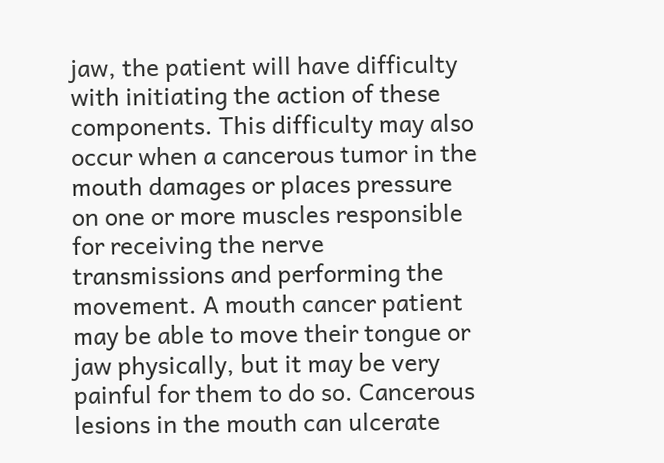jaw, the patient will have difficulty with initiating the action of these components. This difficulty may also occur when a cancerous tumor in the mouth damages or places pressure on one or more muscles responsible for receiving the nerve transmissions and performing the movement. A mouth cancer patient may be able to move their tongue or jaw physically, but it may be very painful for them to do so. Cancerous lesions in the mouth can ulcerate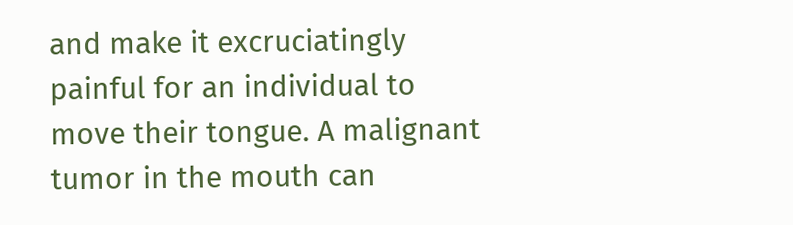and make it excruciatingly painful for an individual to move their tongue. A malignant tumor in the mouth can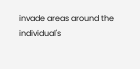invade areas around the individual's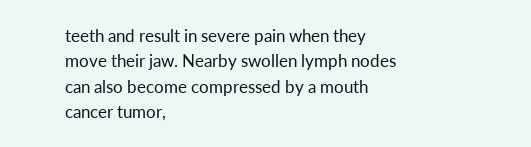teeth and result in severe pain when they move their jaw. Nearby swollen lymph nodes can also become compressed by a mouth cancer tumor,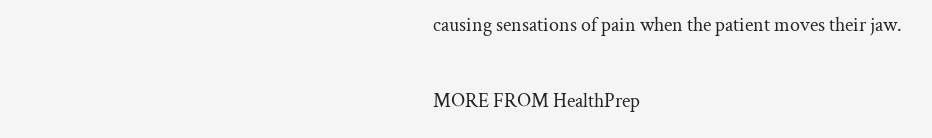causing sensations of pain when the patient moves their jaw.

MORE FROM HealthPrep